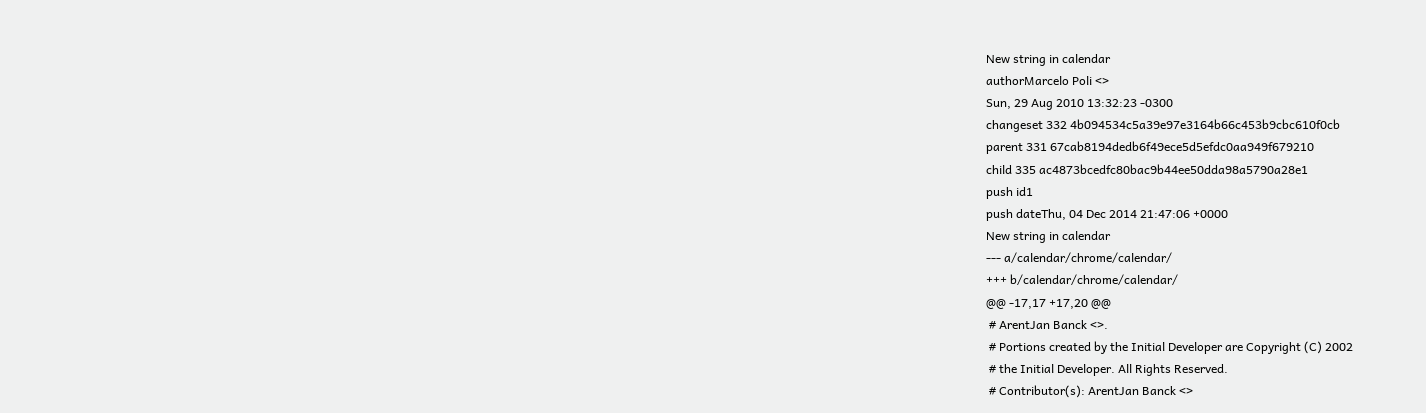New string in calendar
authorMarcelo Poli <>
Sun, 29 Aug 2010 13:32:23 -0300
changeset 332 4b094534c5a39e97e3164b66c453b9cbc610f0cb
parent 331 67cab8194dedb6f49ece5d5efdc0aa949f679210
child 335 ac4873bcedfc80bac9b44ee50dda98a5790a28e1
push id1
push dateThu, 04 Dec 2014 21:47:06 +0000
New string in calendar
--- a/calendar/chrome/calendar/
+++ b/calendar/chrome/calendar/
@@ -17,17 +17,20 @@
 # ArentJan Banck <>.
 # Portions created by the Initial Developer are Copyright (C) 2002
 # the Initial Developer. All Rights Reserved.
 # Contributor(s): ArentJan Banck <>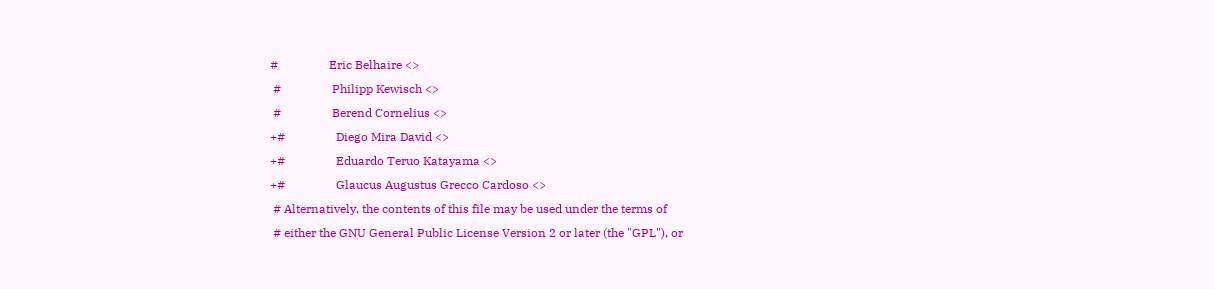#                 Eric Belhaire <>
 #                 Philipp Kewisch <>
 #                 Berend Cornelius <>
+#                 Diego Mira David <>
+#                 Eduardo Teruo Katayama <>
+#                 Glaucus Augustus Grecco Cardoso <>
 # Alternatively, the contents of this file may be used under the terms of
 # either the GNU General Public License Version 2 or later (the "GPL"), or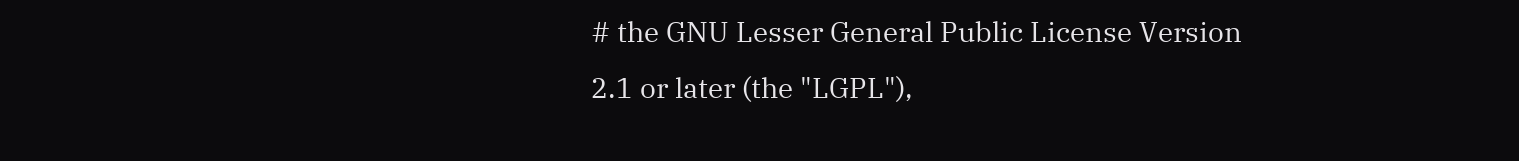# the GNU Lesser General Public License Version 2.1 or later (the "LGPL"),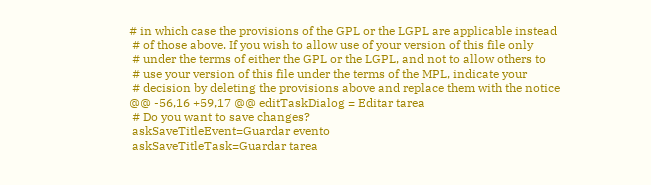# in which case the provisions of the GPL or the LGPL are applicable instead
 # of those above. If you wish to allow use of your version of this file only
 # under the terms of either the GPL or the LGPL, and not to allow others to
 # use your version of this file under the terms of the MPL, indicate your
 # decision by deleting the provisions above and replace them with the notice
@@ -56,16 +59,17 @@ editTaskDialog = Editar tarea
 # Do you want to save changes?
 askSaveTitleEvent=Guardar evento
 askSaveTitleTask=Guardar tarea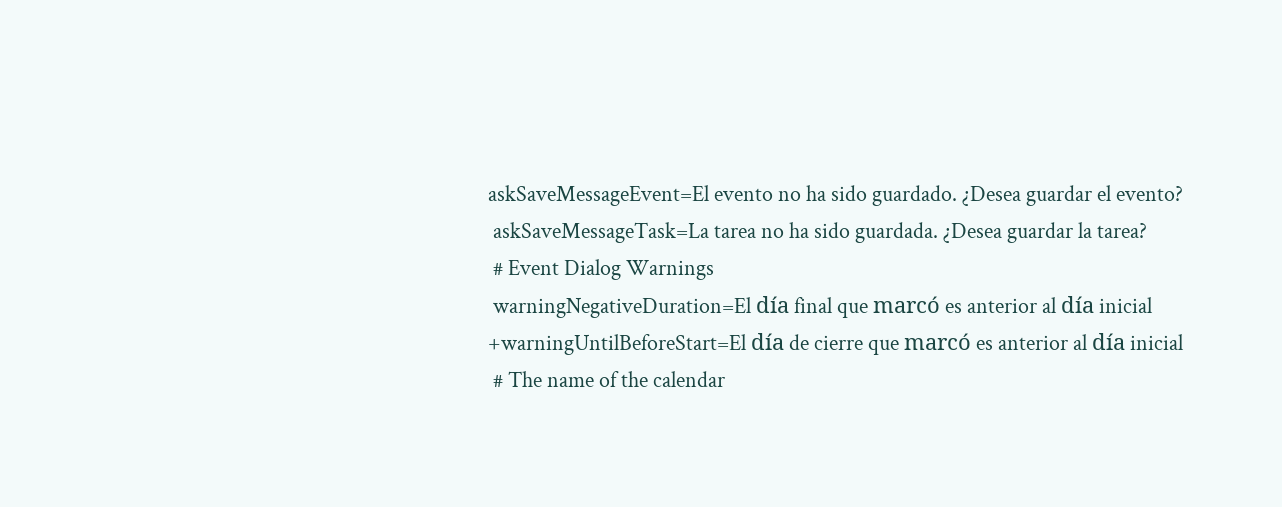askSaveMessageEvent=El evento no ha sido guardado. ¿Desea guardar el evento?
 askSaveMessageTask=La tarea no ha sido guardada. ¿Desea guardar la tarea?
 # Event Dialog Warnings
 warningNegativeDuration=El día final que marcó es anterior al día inicial
+warningUntilBeforeStart=El día de cierre que marcó es anterior al día inicial
 # The name of the calendar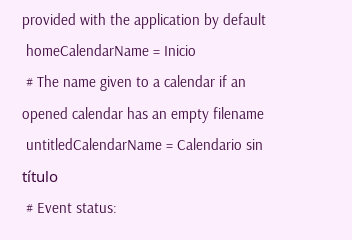provided with the application by default
 homeCalendarName = Inicio
 # The name given to a calendar if an opened calendar has an empty filename
 untitledCalendarName = Calendario sin título
 # Event status: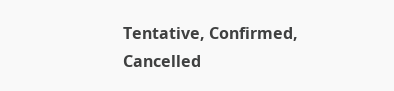Tentative, Confirmed, Cancelled